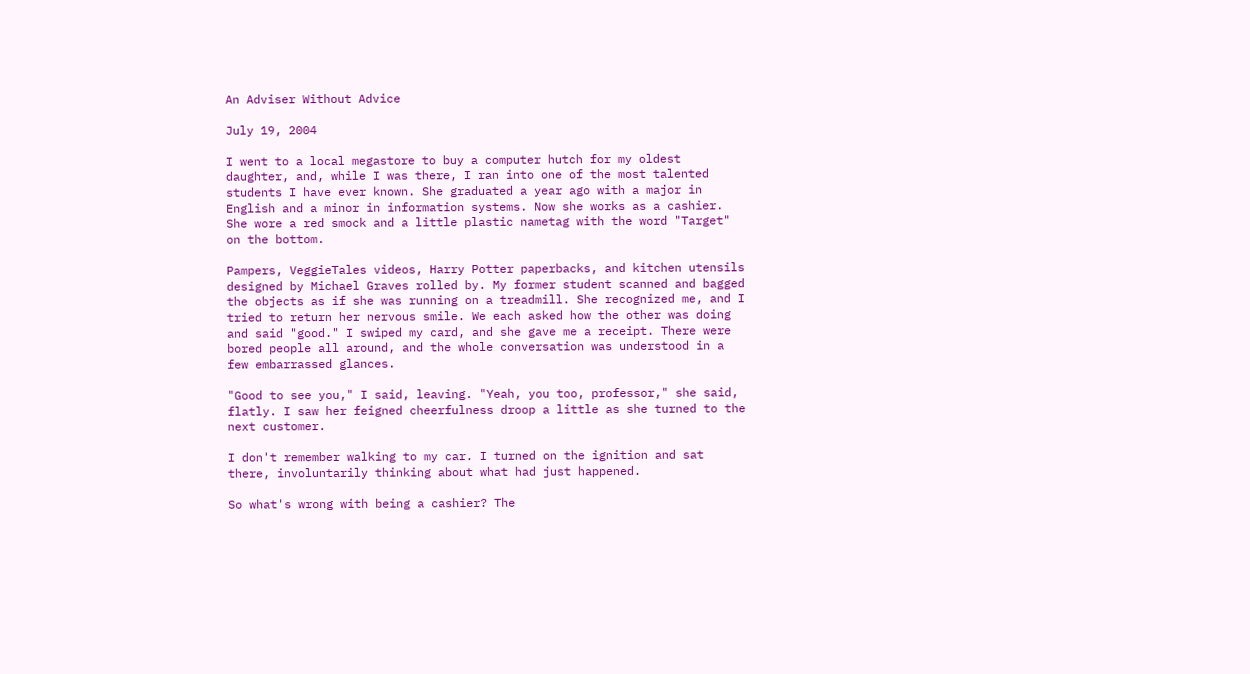An Adviser Without Advice

July 19, 2004

I went to a local megastore to buy a computer hutch for my oldest daughter, and, while I was there, I ran into one of the most talented students I have ever known. She graduated a year ago with a major in English and a minor in information systems. Now she works as a cashier. She wore a red smock and a little plastic nametag with the word "Target" on the bottom.

Pampers, VeggieTales videos, Harry Potter paperbacks, and kitchen utensils designed by Michael Graves rolled by. My former student scanned and bagged the objects as if she was running on a treadmill. She recognized me, and I tried to return her nervous smile. We each asked how the other was doing and said "good." I swiped my card, and she gave me a receipt. There were bored people all around, and the whole conversation was understood in a few embarrassed glances.

"Good to see you," I said, leaving. "Yeah, you too, professor," she said, flatly. I saw her feigned cheerfulness droop a little as she turned to the next customer.

I don't remember walking to my car. I turned on the ignition and sat there, involuntarily thinking about what had just happened.

So what's wrong with being a cashier? The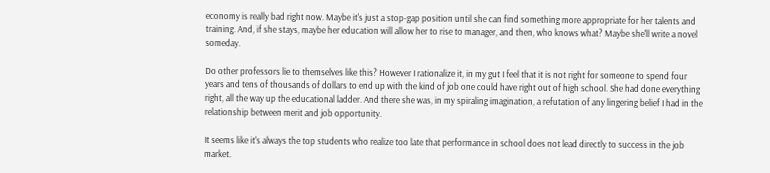economy is really bad right now. Maybe it's just a stop-gap position until she can find something more appropriate for her talents and training. And, if she stays, maybe her education will allow her to rise to manager, and then, who knows what? Maybe she'll write a novel someday.

Do other professors lie to themselves like this? However I rationalize it, in my gut I feel that it is not right for someone to spend four years and tens of thousands of dollars to end up with the kind of job one could have right out of high school. She had done everything right, all the way up the educational ladder. And there she was, in my spiraling imagination, a refutation of any lingering belief I had in the relationship between merit and job opportunity.

It seems like it's always the top students who realize too late that performance in school does not lead directly to success in the job market.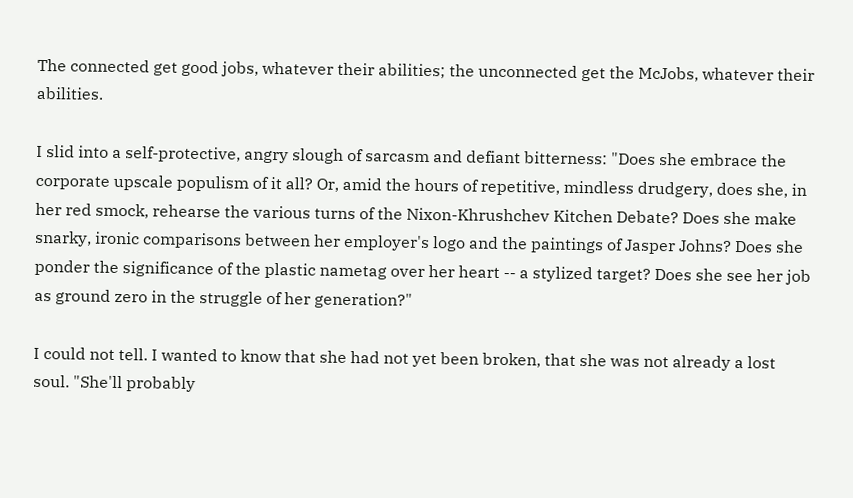The connected get good jobs, whatever their abilities; the unconnected get the McJobs, whatever their abilities.

I slid into a self-protective, angry slough of sarcasm and defiant bitterness: "Does she embrace the corporate upscale populism of it all? Or, amid the hours of repetitive, mindless drudgery, does she, in her red smock, rehearse the various turns of the Nixon-Khrushchev Kitchen Debate? Does she make snarky, ironic comparisons between her employer's logo and the paintings of Jasper Johns? Does she ponder the significance of the plastic nametag over her heart -- a stylized target? Does she see her job as ground zero in the struggle of her generation?"

I could not tell. I wanted to know that she had not yet been broken, that she was not already a lost soul. "She'll probably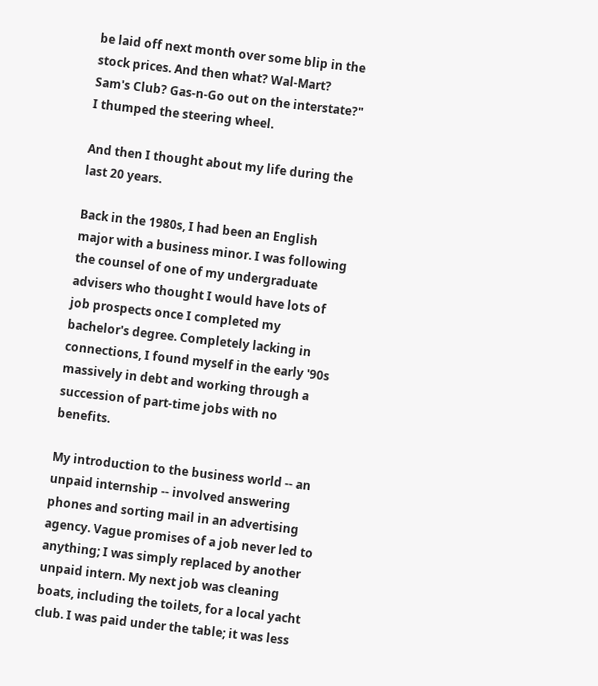be laid off next month over some blip in the stock prices. And then what? Wal-Mart? Sam's Club? Gas-n-Go out on the interstate?" I thumped the steering wheel.

And then I thought about my life during the last 20 years.

Back in the 1980s, I had been an English major with a business minor. I was following the counsel of one of my undergraduate advisers who thought I would have lots of job prospects once I completed my bachelor's degree. Completely lacking in connections, I found myself in the early '90s massively in debt and working through a succession of part-time jobs with no benefits.

My introduction to the business world -- an unpaid internship -- involved answering phones and sorting mail in an advertising agency. Vague promises of a job never led to anything; I was simply replaced by another unpaid intern. My next job was cleaning boats, including the toilets, for a local yacht club. I was paid under the table; it was less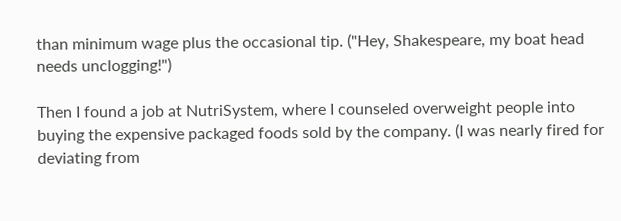than minimum wage plus the occasional tip. ("Hey, Shakespeare, my boat head needs unclogging!")

Then I found a job at NutriSystem, where I counseled overweight people into buying the expensive packaged foods sold by the company. (I was nearly fired for deviating from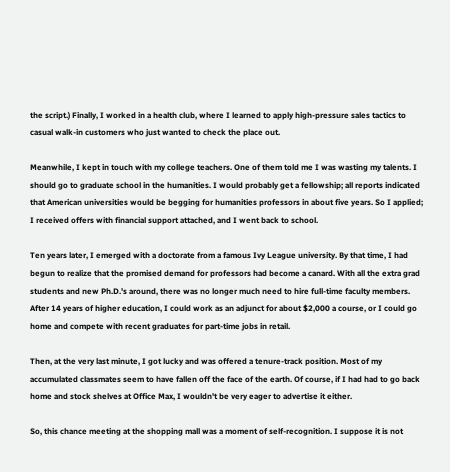the script.) Finally, I worked in a health club, where I learned to apply high-pressure sales tactics to casual walk-in customers who just wanted to check the place out.

Meanwhile, I kept in touch with my college teachers. One of them told me I was wasting my talents. I should go to graduate school in the humanities. I would probably get a fellowship; all reports indicated that American universities would be begging for humanities professors in about five years. So I applied; I received offers with financial support attached, and I went back to school.

Ten years later, I emerged with a doctorate from a famous Ivy League university. By that time, I had begun to realize that the promised demand for professors had become a canard. With all the extra grad students and new Ph.D.'s around, there was no longer much need to hire full-time faculty members. After 14 years of higher education, I could work as an adjunct for about $2,000 a course, or I could go home and compete with recent graduates for part-time jobs in retail.

Then, at the very last minute, I got lucky and was offered a tenure-track position. Most of my accumulated classmates seem to have fallen off the face of the earth. Of course, if I had had to go back home and stock shelves at Office Max, I wouldn't be very eager to advertise it either.

So, this chance meeting at the shopping mall was a moment of self-recognition. I suppose it is not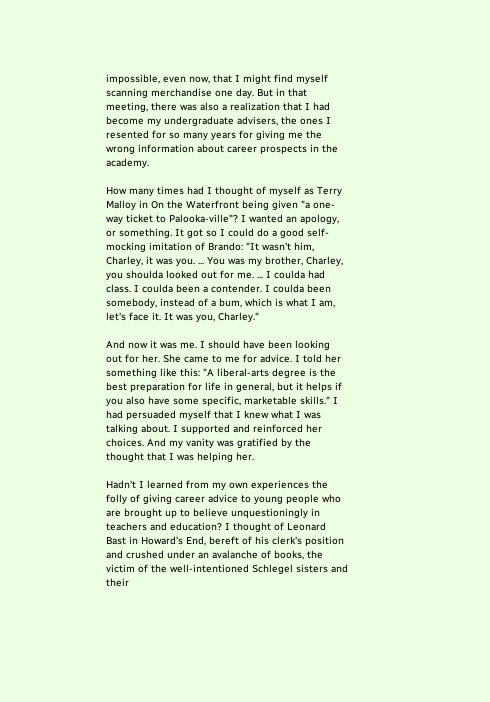impossible, even now, that I might find myself scanning merchandise one day. But in that meeting, there was also a realization that I had become my undergraduate advisers, the ones I resented for so many years for giving me the wrong information about career prospects in the academy.

How many times had I thought of myself as Terry Malloy in On the Waterfront being given "a one-way ticket to Palooka-ville"? I wanted an apology, or something. It got so I could do a good self-mocking imitation of Brando: "It wasn't him, Charley, it was you. ... You was my brother, Charley, you shoulda looked out for me. ... I coulda had class. I coulda been a contender. I coulda been somebody, instead of a bum, which is what I am, let's face it. It was you, Charley."

And now it was me. I should have been looking out for her. She came to me for advice. I told her something like this: "A liberal-arts degree is the best preparation for life in general, but it helps if you also have some specific, marketable skills." I had persuaded myself that I knew what I was talking about. I supported and reinforced her choices. And my vanity was gratified by the thought that I was helping her.

Hadn't I learned from my own experiences the folly of giving career advice to young people who are brought up to believe unquestioningly in teachers and education? I thought of Leonard Bast in Howard's End, bereft of his clerk's position and crushed under an avalanche of books, the victim of the well-intentioned Schlegel sisters and their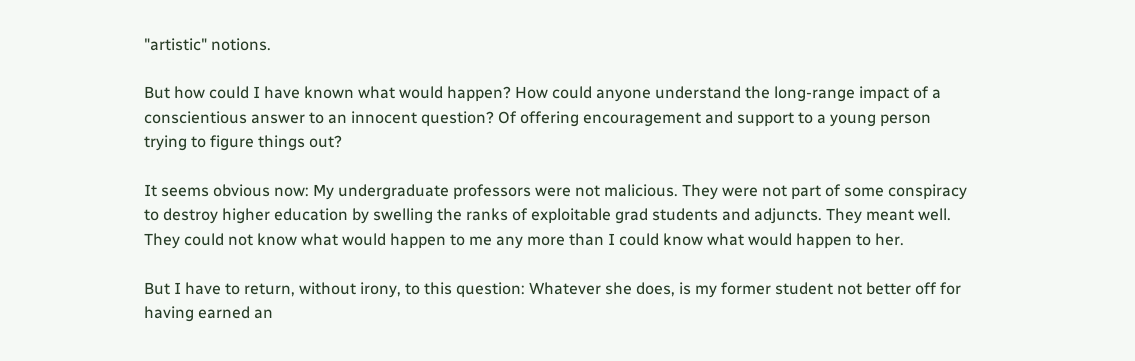"artistic" notions.

But how could I have known what would happen? How could anyone understand the long-range impact of a conscientious answer to an innocent question? Of offering encouragement and support to a young person trying to figure things out?

It seems obvious now: My undergraduate professors were not malicious. They were not part of some conspiracy to destroy higher education by swelling the ranks of exploitable grad students and adjuncts. They meant well. They could not know what would happen to me any more than I could know what would happen to her.

But I have to return, without irony, to this question: Whatever she does, is my former student not better off for having earned an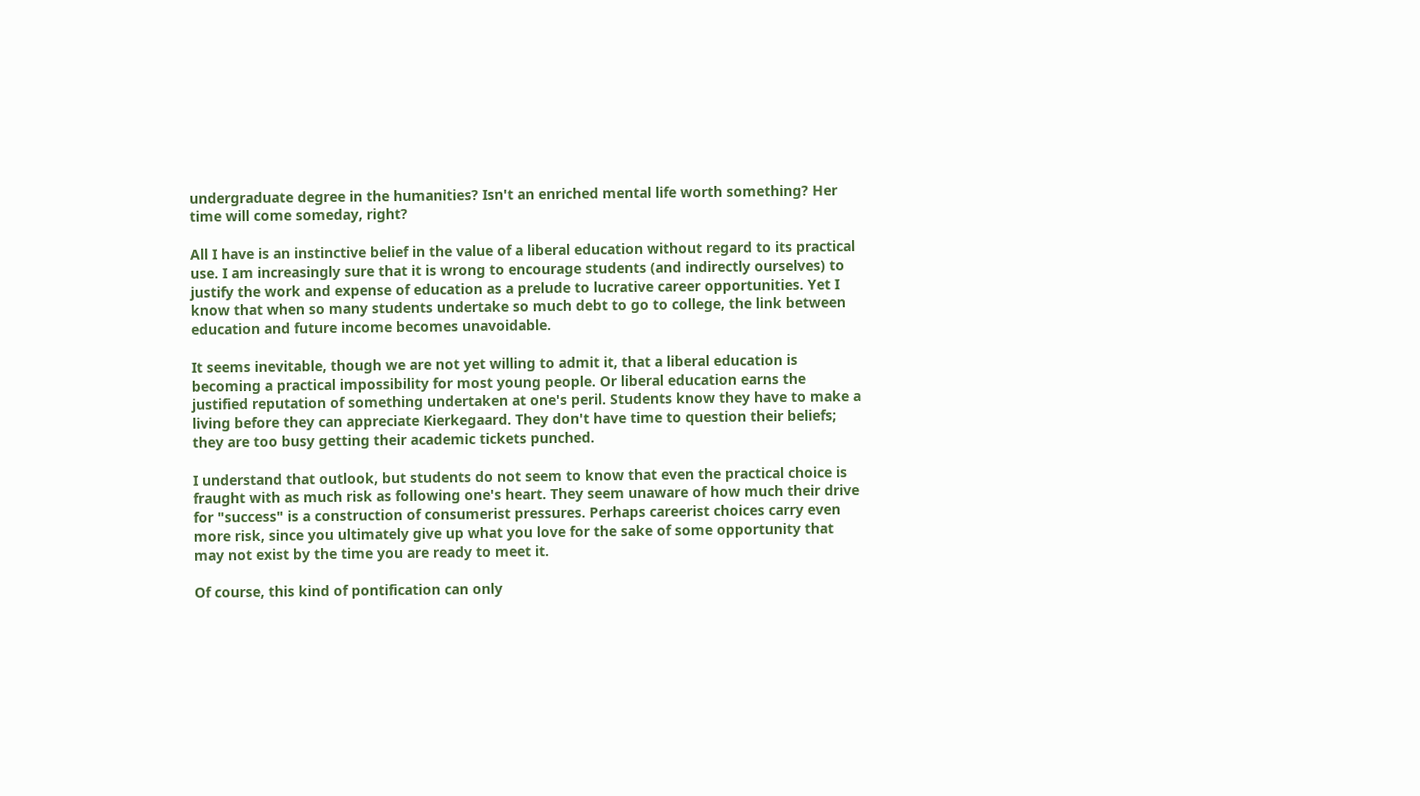undergraduate degree in the humanities? Isn't an enriched mental life worth something? Her time will come someday, right?

All I have is an instinctive belief in the value of a liberal education without regard to its practical use. I am increasingly sure that it is wrong to encourage students (and indirectly ourselves) to justify the work and expense of education as a prelude to lucrative career opportunities. Yet I know that when so many students undertake so much debt to go to college, the link between education and future income becomes unavoidable.

It seems inevitable, though we are not yet willing to admit it, that a liberal education is becoming a practical impossibility for most young people. Or liberal education earns the justified reputation of something undertaken at one's peril. Students know they have to make a living before they can appreciate Kierkegaard. They don't have time to question their beliefs; they are too busy getting their academic tickets punched.

I understand that outlook, but students do not seem to know that even the practical choice is fraught with as much risk as following one's heart. They seem unaware of how much their drive for "success" is a construction of consumerist pressures. Perhaps careerist choices carry even more risk, since you ultimately give up what you love for the sake of some opportunity that may not exist by the time you are ready to meet it.

Of course, this kind of pontification can only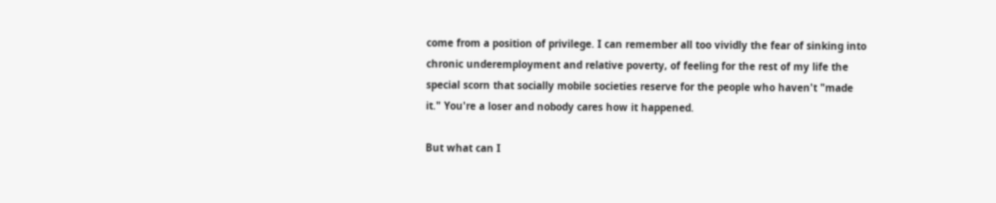come from a position of privilege. I can remember all too vividly the fear of sinking into chronic underemployment and relative poverty, of feeling for the rest of my life the special scorn that socially mobile societies reserve for the people who haven't "made it." You're a loser and nobody cares how it happened.

But what can I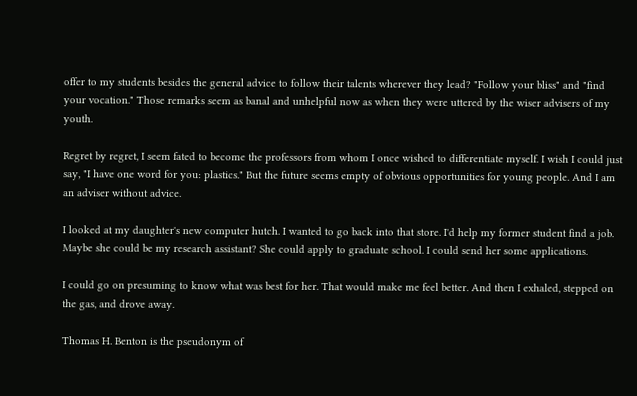offer to my students besides the general advice to follow their talents wherever they lead? "Follow your bliss" and "find your vocation." Those remarks seem as banal and unhelpful now as when they were uttered by the wiser advisers of my youth.

Regret by regret, I seem fated to become the professors from whom I once wished to differentiate myself. I wish I could just say, "I have one word for you: plastics." But the future seems empty of obvious opportunities for young people. And I am an adviser without advice.

I looked at my daughter's new computer hutch. I wanted to go back into that store. I'd help my former student find a job. Maybe she could be my research assistant? She could apply to graduate school. I could send her some applications.

I could go on presuming to know what was best for her. That would make me feel better. And then I exhaled, stepped on the gas, and drove away.

Thomas H. Benton is the pseudonym of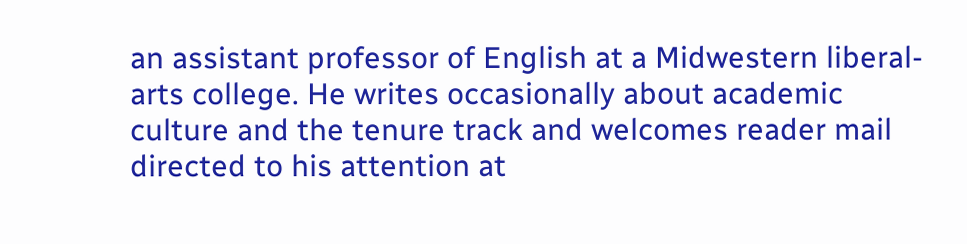an assistant professor of English at a Midwestern liberal-arts college. He writes occasionally about academic culture and the tenure track and welcomes reader mail directed to his attention at